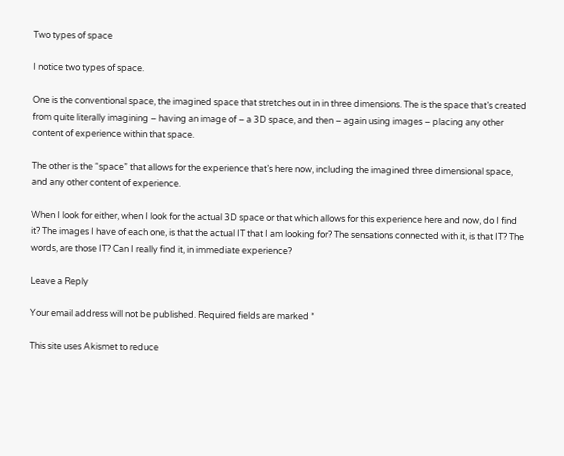Two types of space

I notice two types of space.

One is the conventional space, the imagined space that stretches out in in three dimensions. The is the space that’s created from quite literally imagining – having an image of – a 3D space, and then – again using images – placing any other content of experience within that space.

The other is the “space” that allows for the experience that’s here now, including the imagined three dimensional space, and any other content of experience.

When I look for either, when I look for the actual 3D space or that which allows for this experience here and now, do I find it? The images I have of each one, is that the actual IT that I am looking for? The sensations connected with it, is that IT? The words, are those IT? Can I really find it, in immediate experience?

Leave a Reply

Your email address will not be published. Required fields are marked *

This site uses Akismet to reduce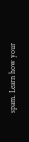spam. Learn how your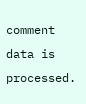comment data is processed.